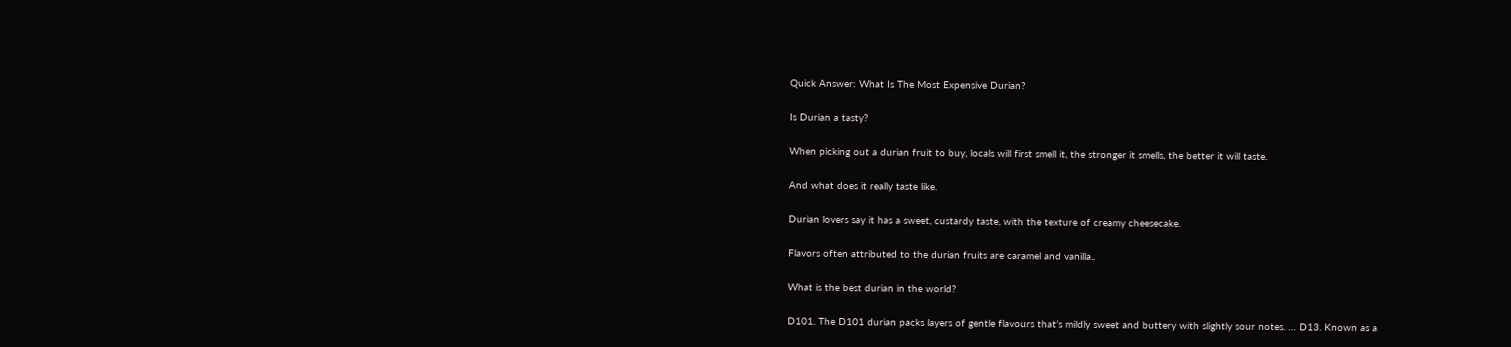Quick Answer: What Is The Most Expensive Durian?

Is Durian a tasty?

When picking out a durian fruit to buy, locals will first smell it, the stronger it smells, the better it will taste.

And what does it really taste like.

Durian lovers say it has a sweet, custardy taste, with the texture of creamy cheesecake.

Flavors often attributed to the durian fruits are caramel and vanilla..

What is the best durian in the world?

D101. The D101 durian packs layers of gentle flavours that’s mildly sweet and buttery with slightly sour notes. … D13. Known as a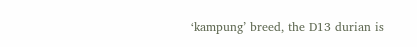‘kampung’ breed, the D13 durian is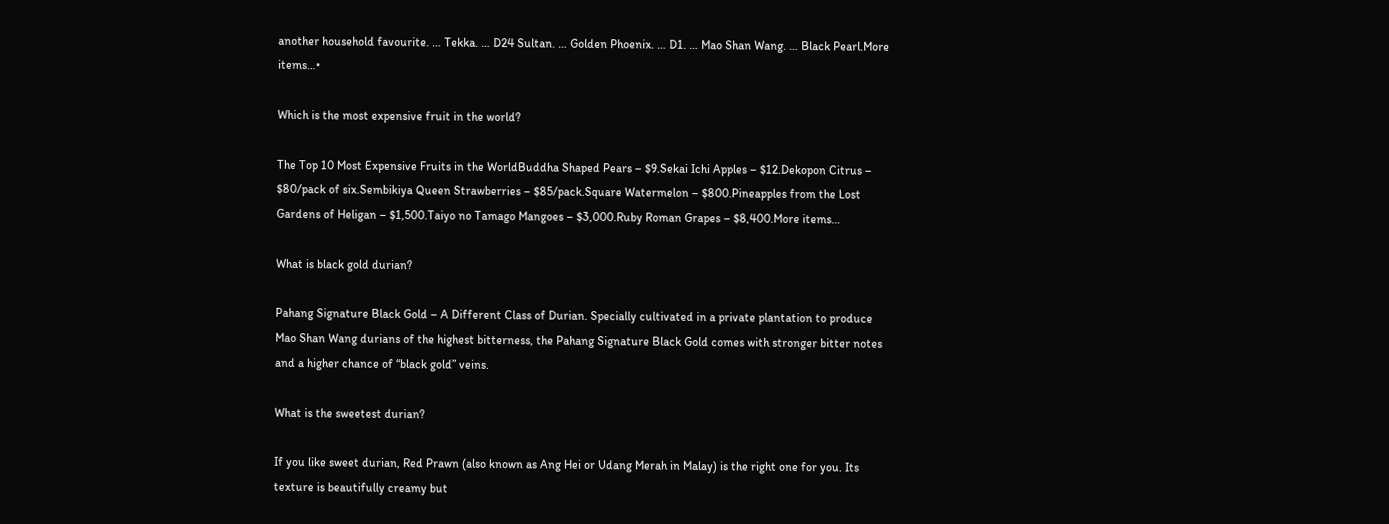another household favourite. … Tekka. … D24 Sultan. … Golden Phoenix. … D1. … Mao Shan Wang. … Black Pearl.More items…•

Which is the most expensive fruit in the world?

The Top 10 Most Expensive Fruits in the WorldBuddha Shaped Pears – $9.Sekai Ichi Apples – $12.Dekopon Citrus – $80/pack of six.Sembikiya Queen Strawberries – $85/pack.Square Watermelon – $800.Pineapples from the Lost Gardens of Heligan – $1,500.Taiyo no Tamago Mangoes – $3,000.Ruby Roman Grapes – $8,400.More items…

What is black gold durian?

Pahang Signature Black Gold – A Different Class of Durian. Specially cultivated in a private plantation to produce Mao Shan Wang durians of the highest bitterness, the Pahang Signature Black Gold comes with stronger bitter notes and a higher chance of “black gold” veins.

What is the sweetest durian?

If you like sweet durian, Red Prawn (also known as Ang Hei or Udang Merah in Malay) is the right one for you. Its texture is beautifully creamy but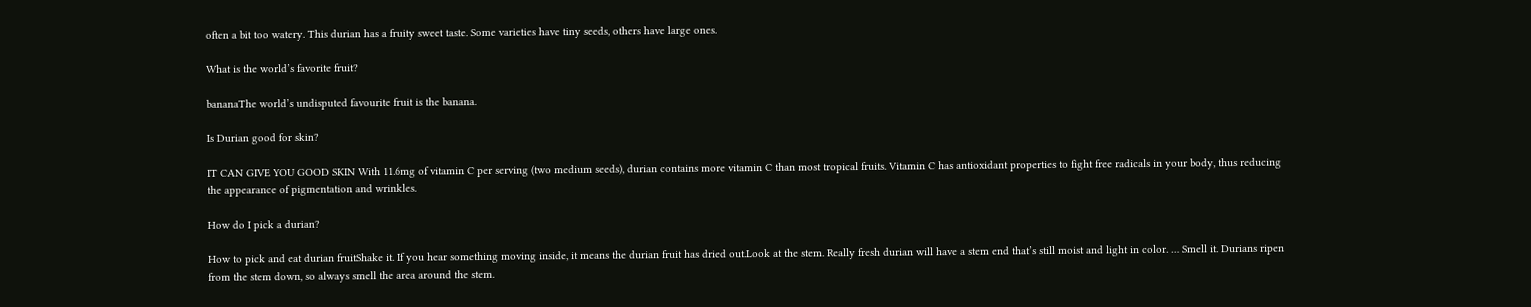often a bit too watery. This durian has a fruity sweet taste. Some varieties have tiny seeds, others have large ones.

What is the world’s favorite fruit?

bananaThe world’s undisputed favourite fruit is the banana.

Is Durian good for skin?

IT CAN GIVE YOU GOOD SKIN With 11.6mg of vitamin C per serving (two medium seeds), durian contains more vitamin C than most tropical fruits. Vitamin C has antioxidant properties to fight free radicals in your body, thus reducing the appearance of pigmentation and wrinkles.

How do I pick a durian?

How to pick and eat durian fruitShake it. If you hear something moving inside, it means the durian fruit has dried out.Look at the stem. Really fresh durian will have a stem end that’s still moist and light in color. … Smell it. Durians ripen from the stem down, so always smell the area around the stem.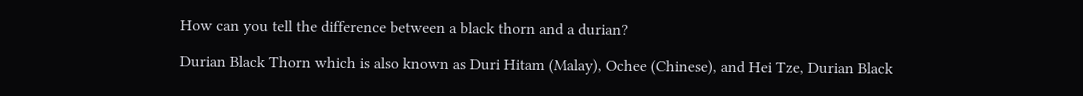How can you tell the difference between a black thorn and a durian?

Durian Black Thorn which is also known as Duri Hitam (Malay), Ochee (Chinese), and Hei Tze, Durian Black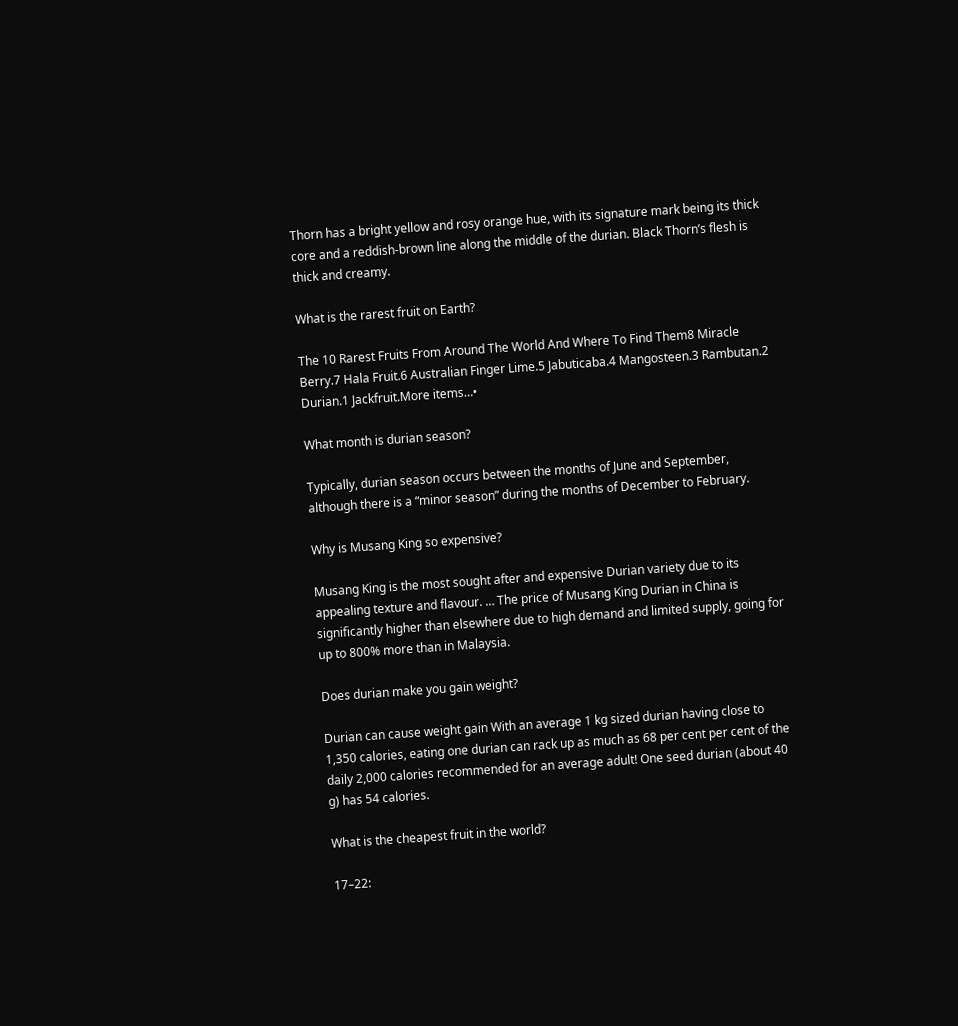Thorn has a bright yellow and rosy orange hue, with its signature mark being its thick core and a reddish-brown line along the middle of the durian. Black Thorn’s flesh is thick and creamy.

What is the rarest fruit on Earth?

The 10 Rarest Fruits From Around The World And Where To Find Them8 Miracle Berry.7 Hala Fruit.6 Australian Finger Lime.5 Jabuticaba.4 Mangosteen.3 Rambutan.2 Durian.1 Jackfruit.More items…•

What month is durian season?

Typically, durian season occurs between the months of June and September, although there is a “minor season” during the months of December to February.

Why is Musang King so expensive?

Musang King is the most sought after and expensive Durian variety due to its appealing texture and flavour. … The price of Musang King Durian in China is significantly higher than elsewhere due to high demand and limited supply, going for up to 800% more than in Malaysia.

Does durian make you gain weight?

Durian can cause weight gain With an average 1 kg sized durian having close to 1,350 calories, eating one durian can rack up as much as 68 per cent per cent of the daily 2,000 calories recommended for an average adult! One seed durian (about 40 g) has 54 calories.

What is the cheapest fruit in the world?

17–22: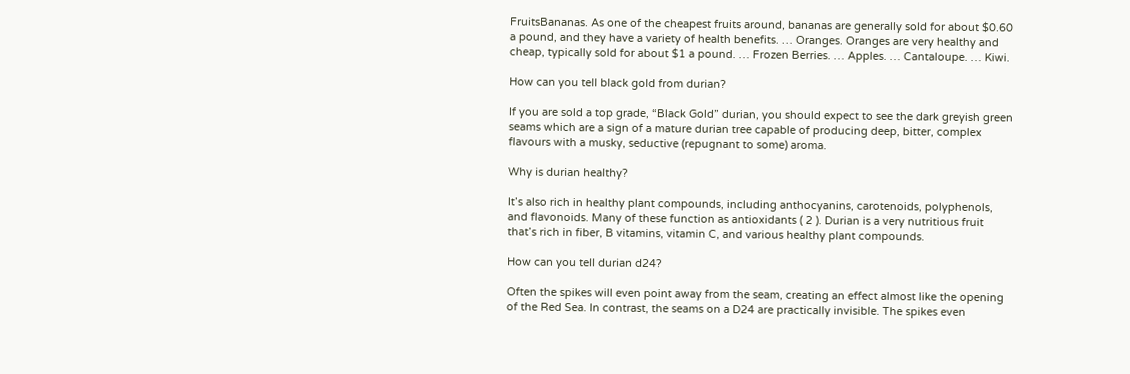FruitsBananas. As one of the cheapest fruits around, bananas are generally sold for about $0.60 a pound, and they have a variety of health benefits. … Oranges. Oranges are very healthy and cheap, typically sold for about $1 a pound. … Frozen Berries. … Apples. … Cantaloupe. … Kiwi.

How can you tell black gold from durian?

If you are sold a top grade, “Black Gold” durian, you should expect to see the dark greyish green seams which are a sign of a mature durian tree capable of producing deep, bitter, complex flavours with a musky, seductive (repugnant to some) aroma.

Why is durian healthy?

It’s also rich in healthy plant compounds, including anthocyanins, carotenoids, polyphenols, and flavonoids. Many of these function as antioxidants ( 2 ). Durian is a very nutritious fruit that’s rich in fiber, B vitamins, vitamin C, and various healthy plant compounds.

How can you tell durian d24?

Often the spikes will even point away from the seam, creating an effect almost like the opening of the Red Sea. In contrast, the seams on a D24 are practically invisible. The spikes even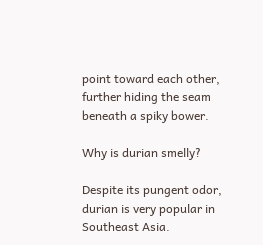point toward each other, further hiding the seam beneath a spiky bower.

Why is durian smelly?

Despite its pungent odor, durian is very popular in Southeast Asia.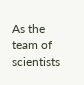As the team of scientists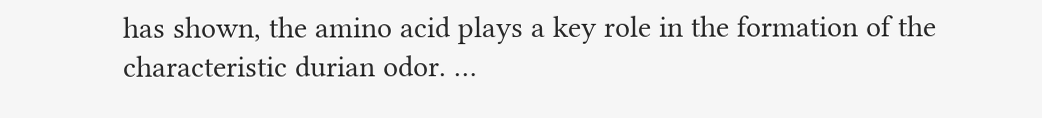has shown, the amino acid plays a key role in the formation of the characteristic durian odor. …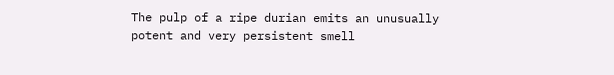The pulp of a ripe durian emits an unusually potent and very persistent smell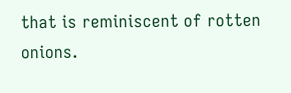that is reminiscent of rotten onions.